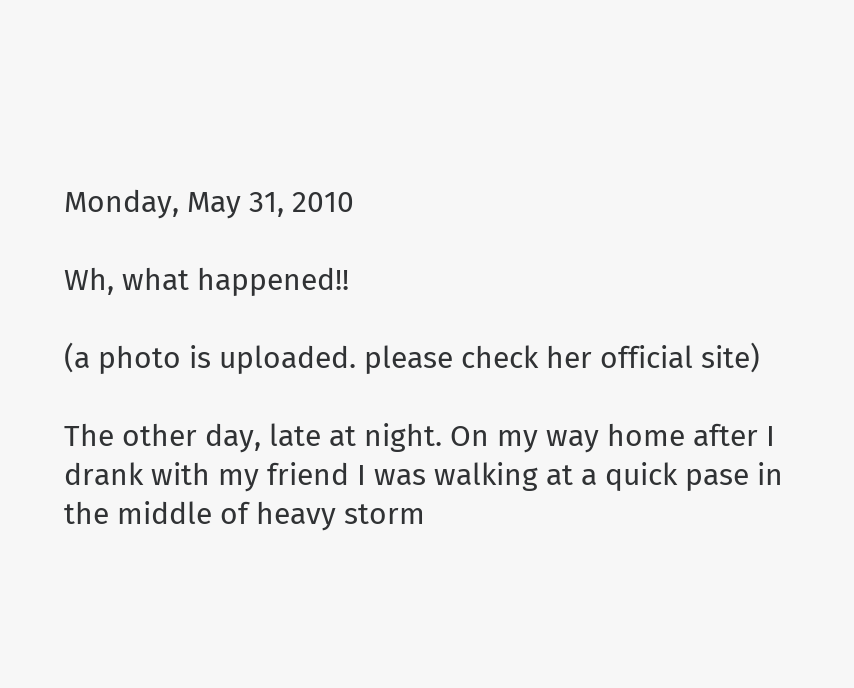Monday, May 31, 2010

Wh, what happened!!

(a photo is uploaded. please check her official site)

The other day, late at night. On my way home after I drank with my friend I was walking at a quick pase in the middle of heavy storm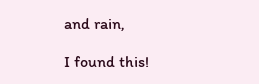and rain,

I found this!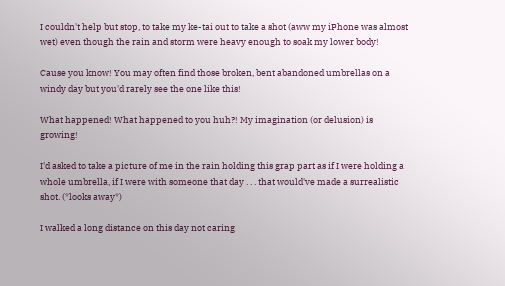I couldn't help but stop, to take my ke-tai out to take a shot (aww my iPhone was almost wet) even though the rain and storm were heavy enough to soak my lower body!

Cause you know! You may often find those broken, bent abandoned umbrellas on a windy day but you'd rarely see the one like this!

What happened! What happened to you huh?! My imagination (or delusion) is growing!

I'd asked to take a picture of me in the rain holding this grap part as if I were holding a whole umbrella, if I were with someone that day . . . that would've made a surrealistic shot. (*looks away*)

I walked a long distance on this day not caring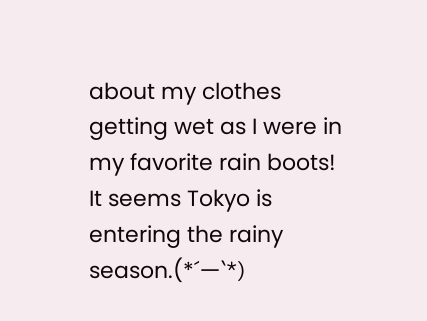about my clothes getting wet as I were in my favorite rain boots! It seems Tokyo is entering the rainy season.(*´ー`*)